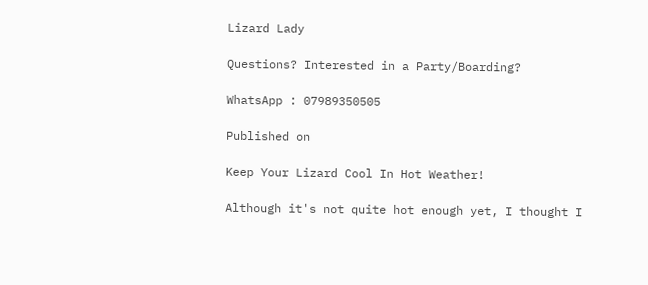Lizard Lady

Questions? Interested in a Party/Boarding?

WhatsApp : 07989350505

Published on

Keep Your Lizard Cool In Hot Weather!

Although it's not quite hot enough yet, I thought I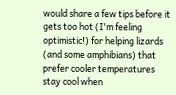would share a few tips before it gets too hot (I'm feeling optimistic!) for helping lizards (and some amphibians) that prefer cooler temperatures stay cool when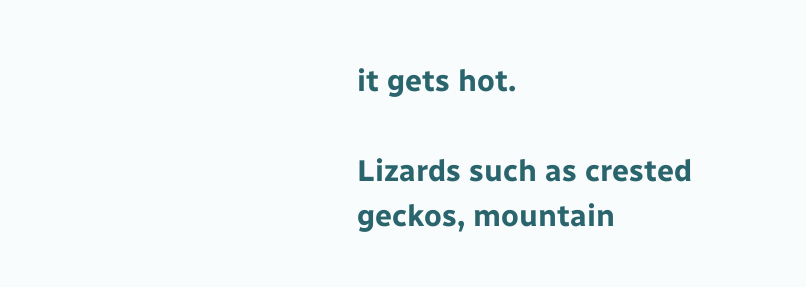it gets hot.

Lizards such as crested geckos, mountain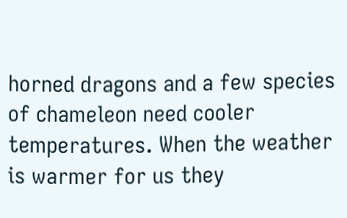horned dragons and a few species of chameleon need cooler temperatures. When the weather is warmer for us they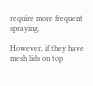require more frequent spraying.

However, if they have mesh lids on top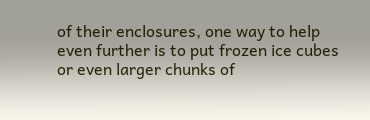of their enclosures, one way to help even further is to put frozen ice cubes or even larger chunks of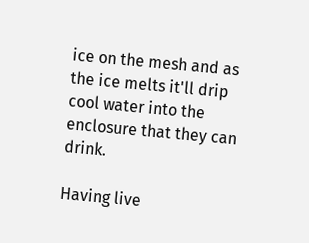ice on the mesh and as the ice melts it'll drip cool water into the enclosure that they can drink.

Having live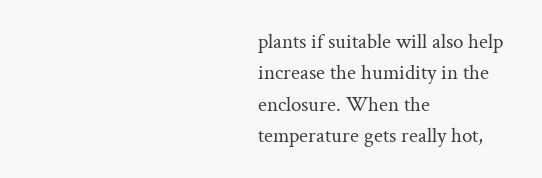plants if suitable will also help increase the humidity in the enclosure. When the temperature gets really hot,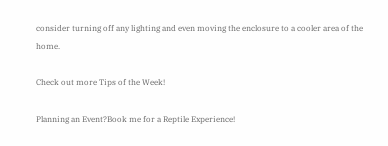consider turning off any lighting and even moving the enclosure to a cooler area of the home.

Check out more Tips of the Week!

Planning an Event?Book me for a Reptile Experience!